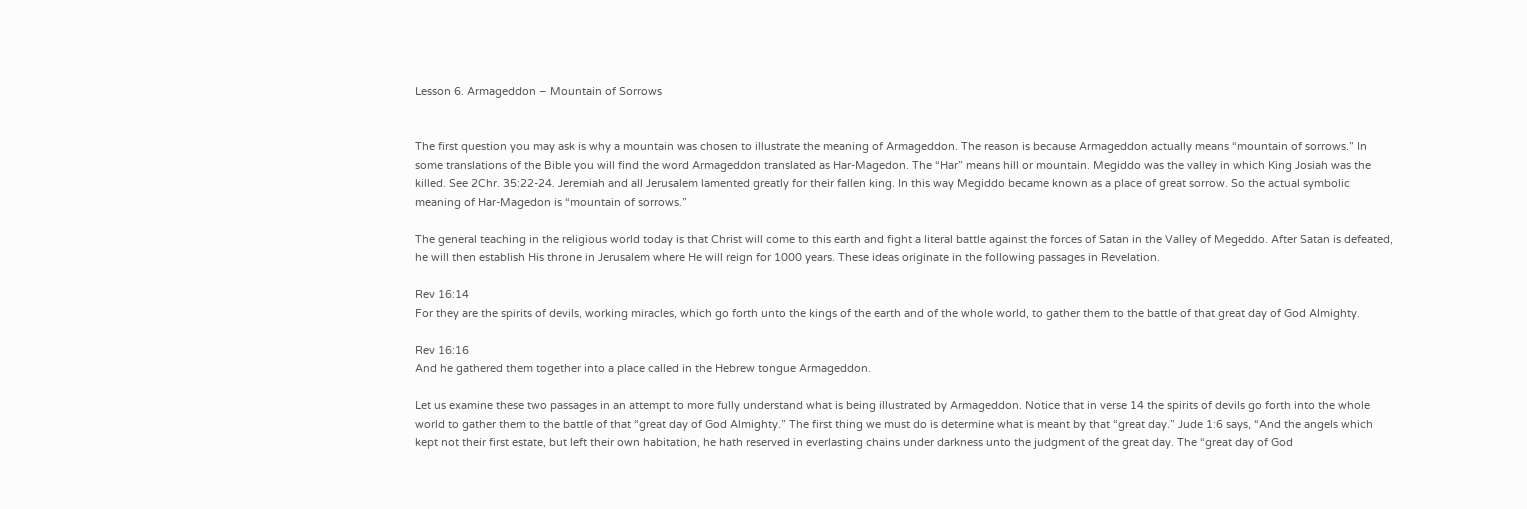Lesson 6. Armageddon – Mountain of Sorrows


The first question you may ask is why a mountain was chosen to illustrate the meaning of Armageddon. The reason is because Armageddon actually means “mountain of sorrows.” In some translations of the Bible you will find the word Armageddon translated as Har-Magedon. The “Har” means hill or mountain. Megiddo was the valley in which King Josiah was the killed. See 2Chr. 35:22-24. Jeremiah and all Jerusalem lamented greatly for their fallen king. In this way Megiddo became known as a place of great sorrow. So the actual symbolic meaning of Har-Magedon is “mountain of sorrows.”

The general teaching in the religious world today is that Christ will come to this earth and fight a literal battle against the forces of Satan in the Valley of Megeddo. After Satan is defeated, he will then establish His throne in Jerusalem where He will reign for 1000 years. These ideas originate in the following passages in Revelation.

Rev 16:14
For they are the spirits of devils, working miracles, which go forth unto the kings of the earth and of the whole world, to gather them to the battle of that great day of God Almighty.

Rev 16:16
And he gathered them together into a place called in the Hebrew tongue Armageddon.

Let us examine these two passages in an attempt to more fully understand what is being illustrated by Armageddon. Notice that in verse 14 the spirits of devils go forth into the whole world to gather them to the battle of that “great day of God Almighty.” The first thing we must do is determine what is meant by that “great day.” Jude 1:6 says, “And the angels which kept not their first estate, but left their own habitation, he hath reserved in everlasting chains under darkness unto the judgment of the great day. The “great day of God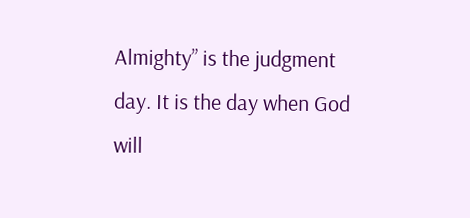Almighty” is the judgment day. It is the day when God will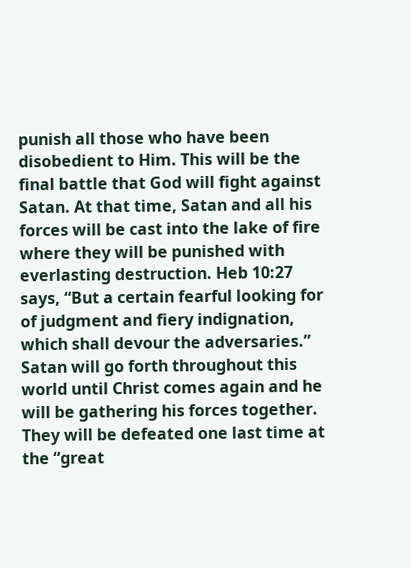punish all those who have been disobedient to Him. This will be the final battle that God will fight against Satan. At that time, Satan and all his forces will be cast into the lake of fire where they will be punished with everlasting destruction. Heb 10:27 says, “But a certain fearful looking for of judgment and fiery indignation, which shall devour the adversaries.” Satan will go forth throughout this world until Christ comes again and he will be gathering his forces together. They will be defeated one last time at the “great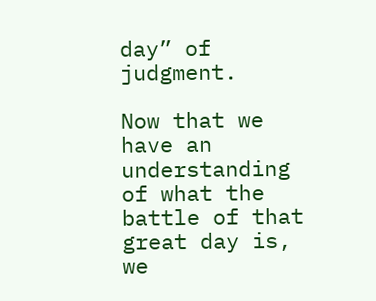day” of judgment.

Now that we have an understanding of what the battle of that great day is, we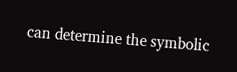can determine the symbolic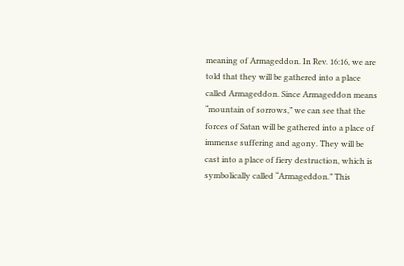meaning of Armageddon. In Rev. 16:16, we are told that they will be gathered into a place called Armageddon. Since Armageddon means “mountain of sorrows,” we can see that the forces of Satan will be gathered into a place of immense suffering and agony. They will be cast into a place of fiery destruction, which is symbolically called “Armageddon.” This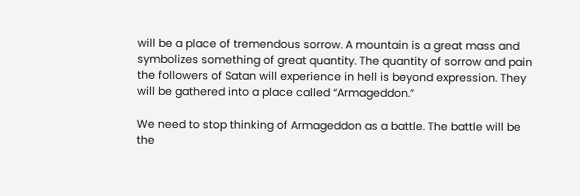will be a place of tremendous sorrow. A mountain is a great mass and symbolizes something of great quantity. The quantity of sorrow and pain the followers of Satan will experience in hell is beyond expression. They will be gathered into a place called “Armageddon.”

We need to stop thinking of Armageddon as a battle. The battle will be the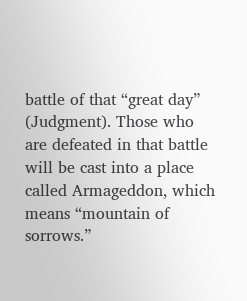battle of that “great day” (Judgment). Those who are defeated in that battle will be cast into a place called Armageddon, which means “mountain of sorrows.”